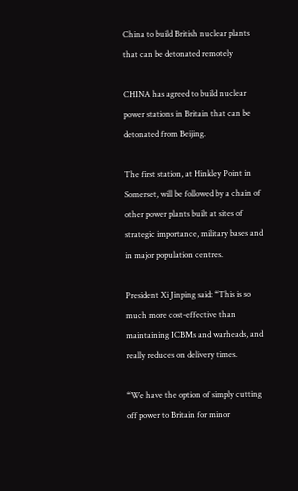China to build British nuclear plants that can be detonated remotely

CHINA has agreed to build nuclear power stations in Britain that can be detonated from Beijing.

The first station, at Hinkley Point in Somerset, will be followed by a chain of other power plants built at sites of strategic importance, military bases and in major population centres.

President Xi Jinping said: “This is so much more cost-effective than maintaining ICBMs and warheads, and really reduces on delivery times.

“We have the option of simply cutting off power to Britain for minor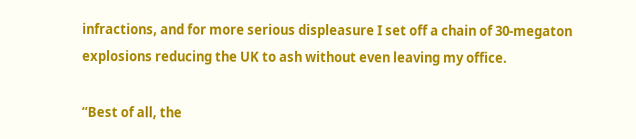infractions, and for more serious displeasure I set off a chain of 30-megaton explosions reducing the UK to ash without even leaving my office.

“Best of all, the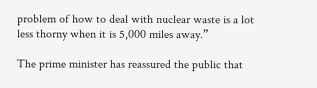problem of how to deal with nuclear waste is a lot less thorny when it is 5,000 miles away.”

The prime minister has reassured the public that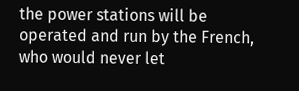the power stations will be operated and run by the French, who would never let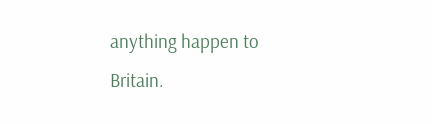anything happen to Britain.